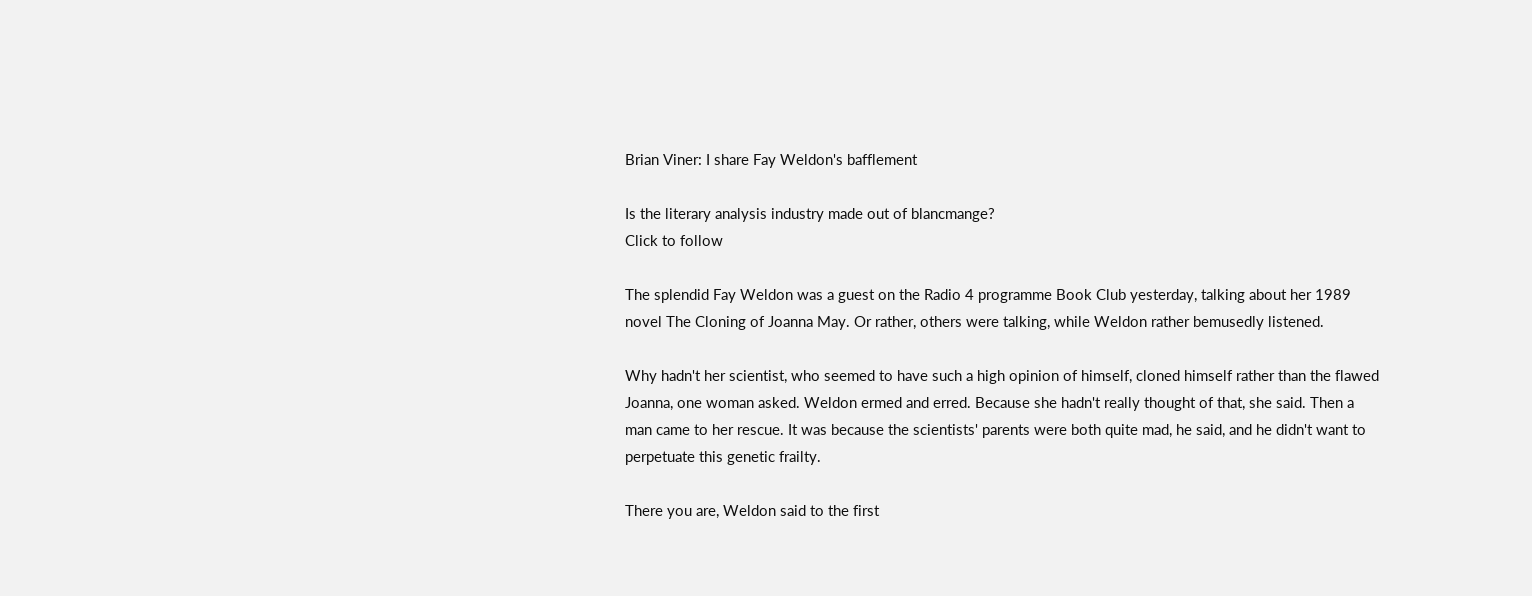Brian Viner: I share Fay Weldon's bafflement

Is the literary analysis industry made out of blancmange?
Click to follow

The splendid Fay Weldon was a guest on the Radio 4 programme Book Club yesterday, talking about her 1989 novel The Cloning of Joanna May. Or rather, others were talking, while Weldon rather bemusedly listened.

Why hadn't her scientist, who seemed to have such a high opinion of himself, cloned himself rather than the flawed Joanna, one woman asked. Weldon ermed and erred. Because she hadn't really thought of that, she said. Then a man came to her rescue. It was because the scientists' parents were both quite mad, he said, and he didn't want to perpetuate this genetic frailty.

There you are, Weldon said to the first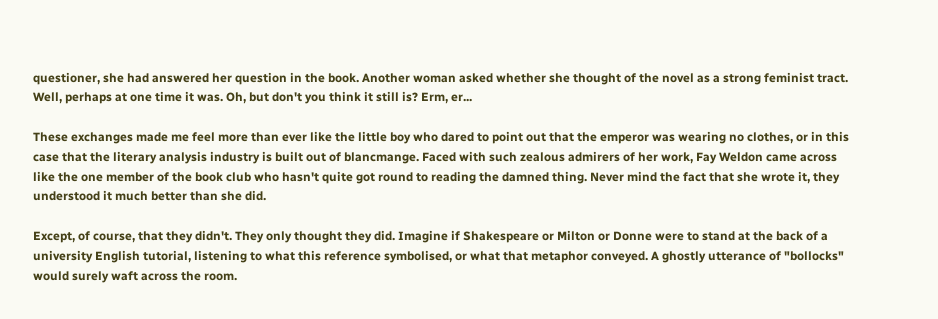questioner, she had answered her question in the book. Another woman asked whether she thought of the novel as a strong feminist tract. Well, perhaps at one time it was. Oh, but don't you think it still is? Erm, er...

These exchanges made me feel more than ever like the little boy who dared to point out that the emperor was wearing no clothes, or in this case that the literary analysis industry is built out of blancmange. Faced with such zealous admirers of her work, Fay Weldon came across like the one member of the book club who hasn't quite got round to reading the damned thing. Never mind the fact that she wrote it, they understood it much better than she did.

Except, of course, that they didn't. They only thought they did. Imagine if Shakespeare or Milton or Donne were to stand at the back of a university English tutorial, listening to what this reference symbolised, or what that metaphor conveyed. A ghostly utterance of "bollocks" would surely waft across the room.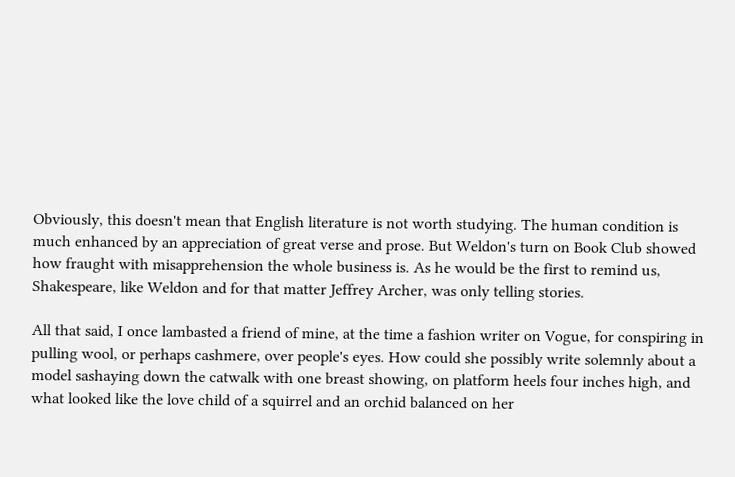Obviously, this doesn't mean that English literature is not worth studying. The human condition is much enhanced by an appreciation of great verse and prose. But Weldon's turn on Book Club showed how fraught with misapprehension the whole business is. As he would be the first to remind us, Shakespeare, like Weldon and for that matter Jeffrey Archer, was only telling stories.

All that said, I once lambasted a friend of mine, at the time a fashion writer on Vogue, for conspiring in pulling wool, or perhaps cashmere, over people's eyes. How could she possibly write solemnly about a model sashaying down the catwalk with one breast showing, on platform heels four inches high, and what looked like the love child of a squirrel and an orchid balanced on her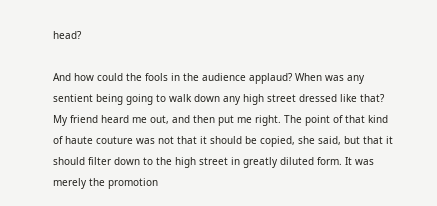head?

And how could the fools in the audience applaud? When was any sentient being going to walk down any high street dressed like that? My friend heard me out, and then put me right. The point of that kind of haute couture was not that it should be copied, she said, but that it should filter down to the high street in greatly diluted form. It was merely the promotion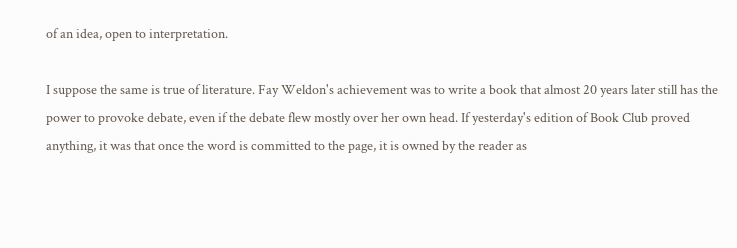of an idea, open to interpretation.

I suppose the same is true of literature. Fay Weldon's achievement was to write a book that almost 20 years later still has the power to provoke debate, even if the debate flew mostly over her own head. If yesterday's edition of Book Club proved anything, it was that once the word is committed to the page, it is owned by the reader as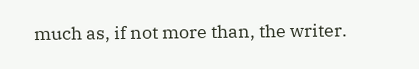much as, if not more than, the writer.